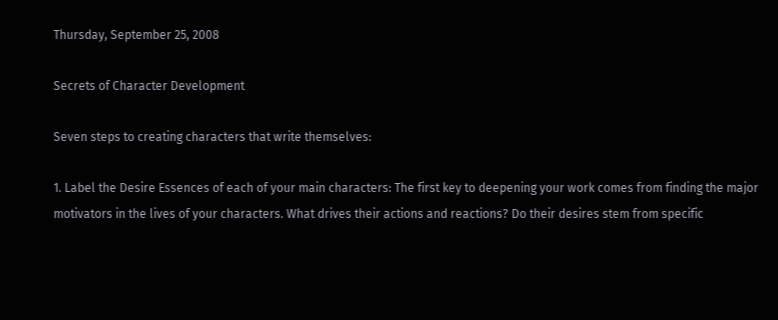Thursday, September 25, 2008

Secrets of Character Development

Seven steps to creating characters that write themselves:

1. Label the Desire Essences of each of your main characters: The first key to deepening your work comes from finding the major motivators in the lives of your characters. What drives their actions and reactions? Do their desires stem from specific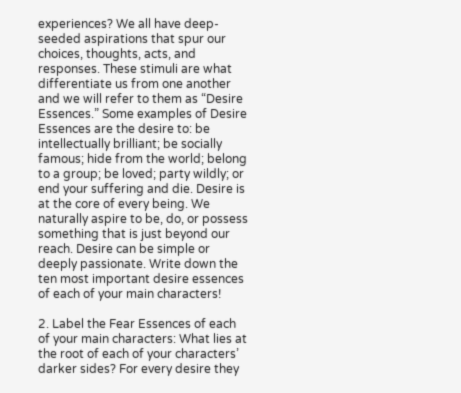experiences? We all have deep-seeded aspirations that spur our choices, thoughts, acts, and responses. These stimuli are what differentiate us from one another and we will refer to them as “Desire Essences.” Some examples of Desire Essences are the desire to: be intellectually brilliant; be socially famous; hide from the world; belong to a group; be loved; party wildly; or end your suffering and die. Desire is at the core of every being. We naturally aspire to be, do, or possess something that is just beyond our reach. Desire can be simple or deeply passionate. Write down the ten most important desire essences of each of your main characters!

2. Label the Fear Essences of each of your main characters: What lies at the root of each of your characters’ darker sides? For every desire they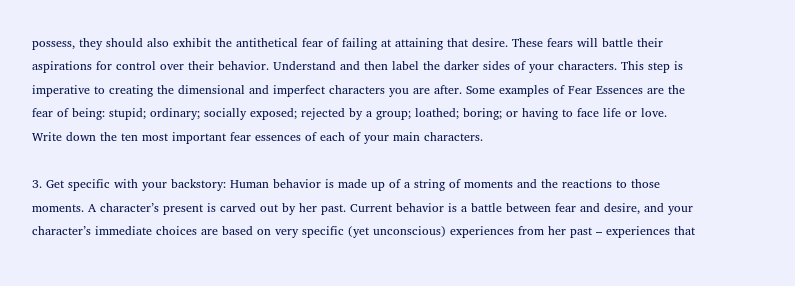possess, they should also exhibit the antithetical fear of failing at attaining that desire. These fears will battle their aspirations for control over their behavior. Understand and then label the darker sides of your characters. This step is imperative to creating the dimensional and imperfect characters you are after. Some examples of Fear Essences are the fear of being: stupid; ordinary; socially exposed; rejected by a group; loathed; boring; or having to face life or love. Write down the ten most important fear essences of each of your main characters.

3. Get specific with your backstory: Human behavior is made up of a string of moments and the reactions to those moments. A character’s present is carved out by her past. Current behavior is a battle between fear and desire, and your character’s immediate choices are based on very specific (yet unconscious) experiences from her past – experiences that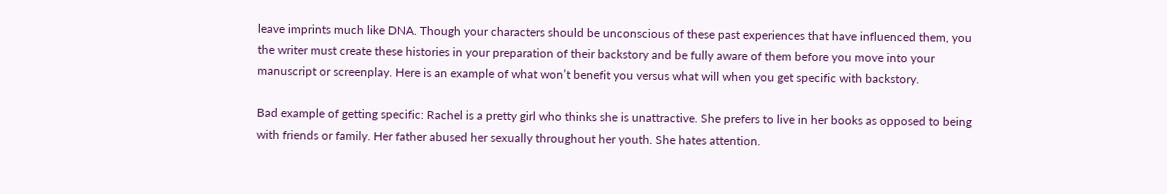leave imprints much like DNA. Though your characters should be unconscious of these past experiences that have influenced them, you the writer must create these histories in your preparation of their backstory and be fully aware of them before you move into your manuscript or screenplay. Here is an example of what won’t benefit you versus what will when you get specific with backstory.

Bad example of getting specific: Rachel is a pretty girl who thinks she is unattractive. She prefers to live in her books as opposed to being with friends or family. Her father abused her sexually throughout her youth. She hates attention.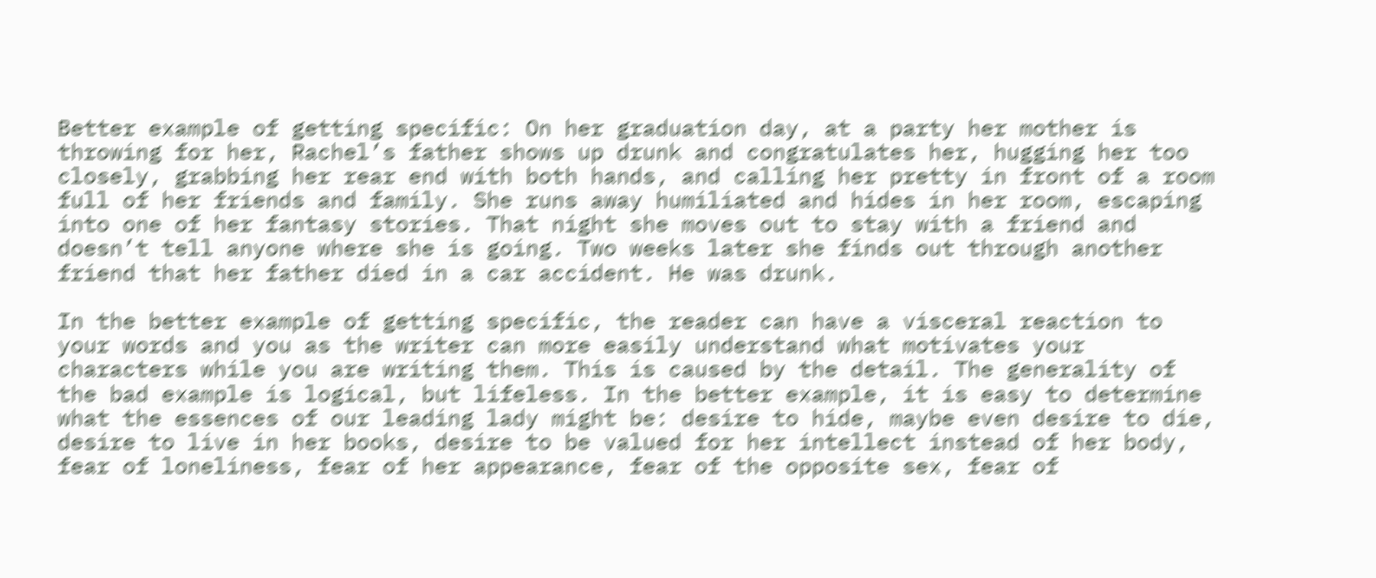Better example of getting specific: On her graduation day, at a party her mother is throwing for her, Rachel’s father shows up drunk and congratulates her, hugging her too closely, grabbing her rear end with both hands, and calling her pretty in front of a room full of her friends and family. She runs away humiliated and hides in her room, escaping into one of her fantasy stories. That night she moves out to stay with a friend and doesn’t tell anyone where she is going. Two weeks later she finds out through another friend that her father died in a car accident. He was drunk.

In the better example of getting specific, the reader can have a visceral reaction to your words and you as the writer can more easily understand what motivates your characters while you are writing them. This is caused by the detail. The generality of the bad example is logical, but lifeless. In the better example, it is easy to determine what the essences of our leading lady might be: desire to hide, maybe even desire to die, desire to live in her books, desire to be valued for her intellect instead of her body, fear of loneliness, fear of her appearance, fear of the opposite sex, fear of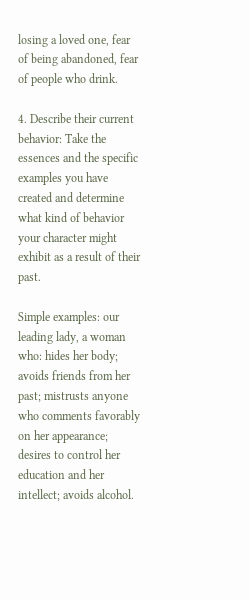losing a loved one, fear of being abandoned, fear of people who drink.

4. Describe their current behavior: Take the essences and the specific examples you have created and determine what kind of behavior your character might exhibit as a result of their past.

Simple examples: our leading lady, a woman who: hides her body; avoids friends from her past; mistrusts anyone who comments favorably on her appearance; desires to control her education and her intellect; avoids alcohol.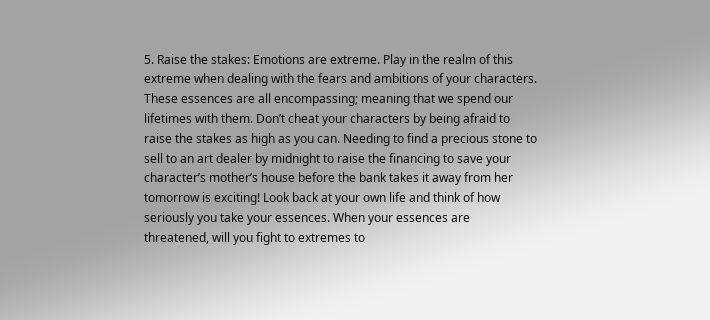5. Raise the stakes: Emotions are extreme. Play in the realm of this extreme when dealing with the fears and ambitions of your characters. These essences are all encompassing; meaning that we spend our lifetimes with them. Don’t cheat your characters by being afraid to raise the stakes as high as you can. Needing to find a precious stone to sell to an art dealer by midnight to raise the financing to save your character’s mother’s house before the bank takes it away from her tomorrow is exciting! Look back at your own life and think of how seriously you take your essences. When your essences are threatened, will you fight to extremes to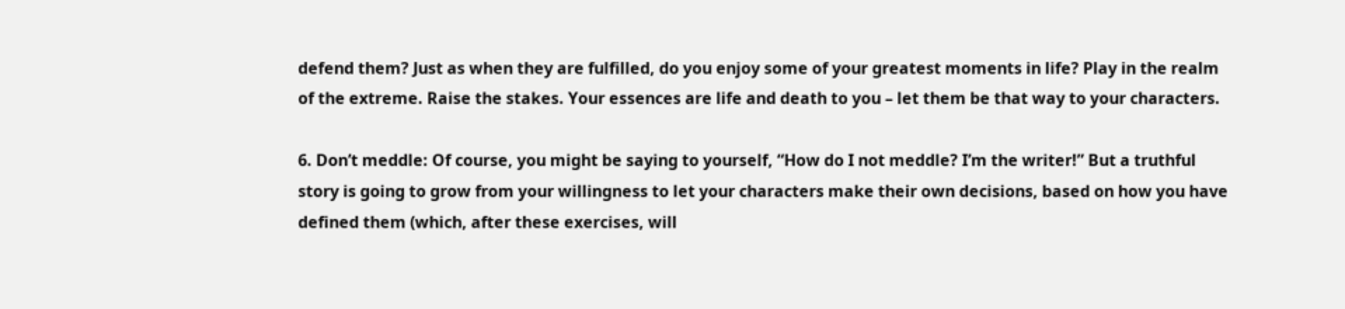defend them? Just as when they are fulfilled, do you enjoy some of your greatest moments in life? Play in the realm of the extreme. Raise the stakes. Your essences are life and death to you – let them be that way to your characters.

6. Don’t meddle: Of course, you might be saying to yourself, “How do I not meddle? I’m the writer!” But a truthful story is going to grow from your willingness to let your characters make their own decisions, based on how you have defined them (which, after these exercises, will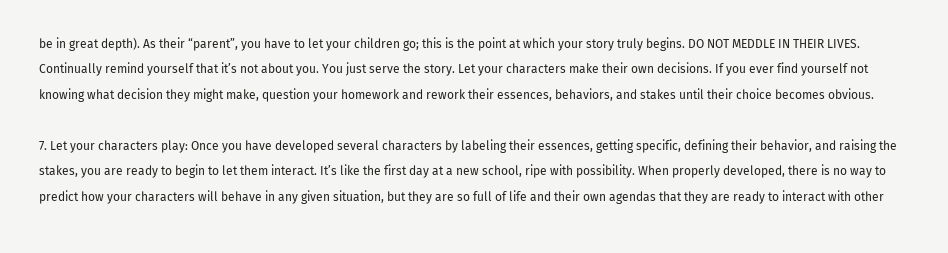be in great depth). As their “parent”, you have to let your children go; this is the point at which your story truly begins. DO NOT MEDDLE IN THEIR LIVES. Continually remind yourself that it’s not about you. You just serve the story. Let your characters make their own decisions. If you ever find yourself not knowing what decision they might make, question your homework and rework their essences, behaviors, and stakes until their choice becomes obvious.

7. Let your characters play: Once you have developed several characters by labeling their essences, getting specific, defining their behavior, and raising the stakes, you are ready to begin to let them interact. It’s like the first day at a new school, ripe with possibility. When properly developed, there is no way to predict how your characters will behave in any given situation, but they are so full of life and their own agendas that they are ready to interact with other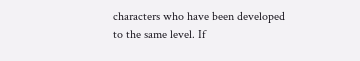characters who have been developed to the same level. If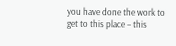you have done the work to get to this place – this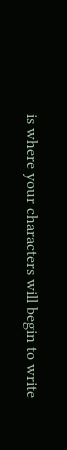is where your characters will begin to write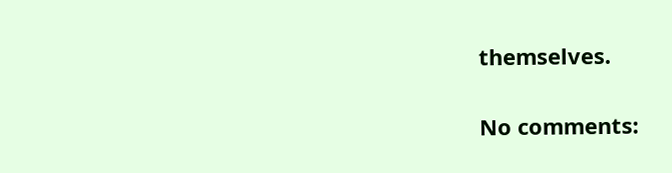themselves.

No comments: